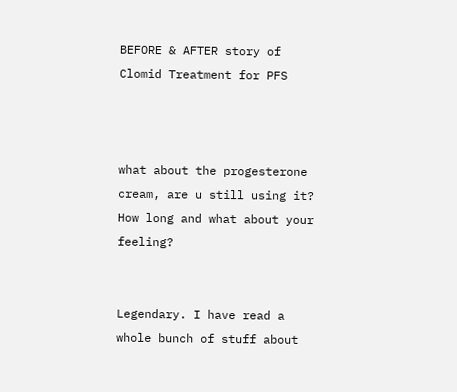BEFORE & AFTER story of Clomid Treatment for PFS



what about the progesterone cream, are u still using it? How long and what about your feeling?


Legendary. I have read a whole bunch of stuff about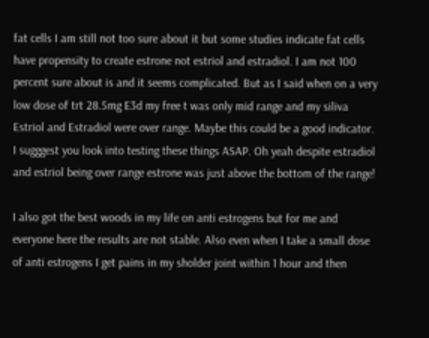fat cells I am still not too sure about it but some studies indicate fat cells have propensity to create estrone not estriol and estradiol. I am not 100 percent sure about is and it seems complicated. But as I said when on a very low dose of trt 28.5mg E3d my free t was only mid range and my siliva Estriol and Estradiol were over range. Maybe this could be a good indicator. I sugggest you look into testing these things ASAP. Oh yeah despite estradiol and estriol being over range estrone was just above the bottom of the range!

I also got the best woods in my life on anti estrogens but for me and everyone here the results are not stable. Also even when I take a small dose of anti estrogens I get pains in my sholder joint within 1 hour and then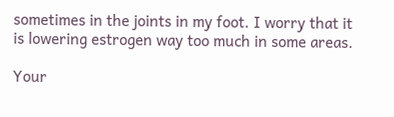sometimes in the joints in my foot. I worry that it is lowering estrogen way too much in some areas.

Your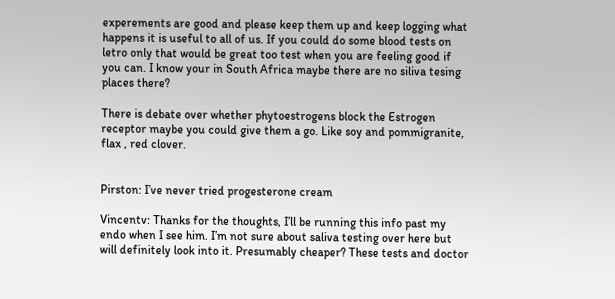experements are good and please keep them up and keep logging what happens it is useful to all of us. If you could do some blood tests on letro only that would be great too test when you are feeling good if you can. I know your in South Africa maybe there are no siliva tesing places there?

There is debate over whether phytoestrogens block the Estrogen receptor maybe you could give them a go. Like soy and pommigranite, flax , red clover.


Pirston: I’ve never tried progesterone cream

Vincentv: Thanks for the thoughts, I’ll be running this info past my endo when I see him. I’m not sure about saliva testing over here but will definitely look into it. Presumably cheaper? These tests and doctor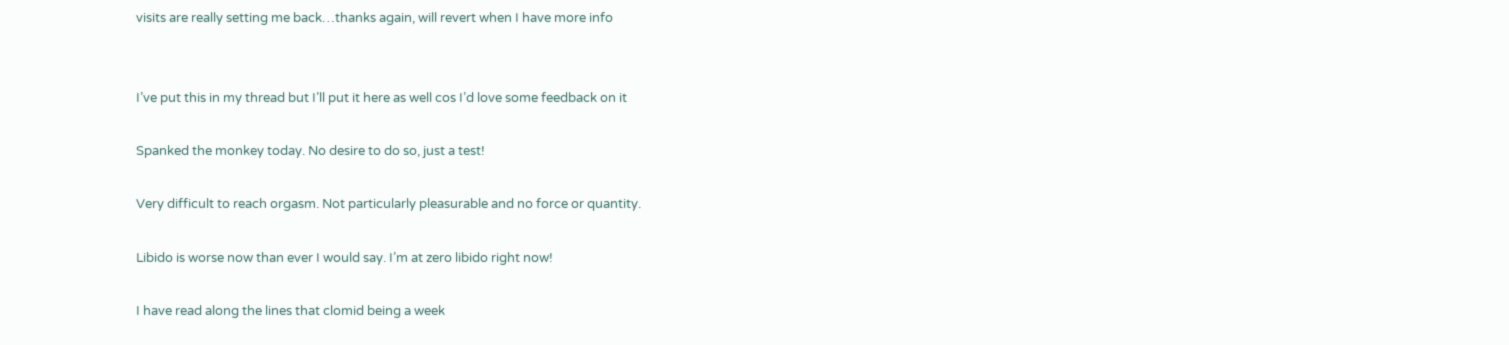visits are really setting me back…thanks again, will revert when I have more info


I’ve put this in my thread but I’ll put it here as well cos I’d love some feedback on it

Spanked the monkey today. No desire to do so, just a test!

Very difficult to reach orgasm. Not particularly pleasurable and no force or quantity.

Libido is worse now than ever I would say. I’m at zero libido right now!

I have read along the lines that clomid being a week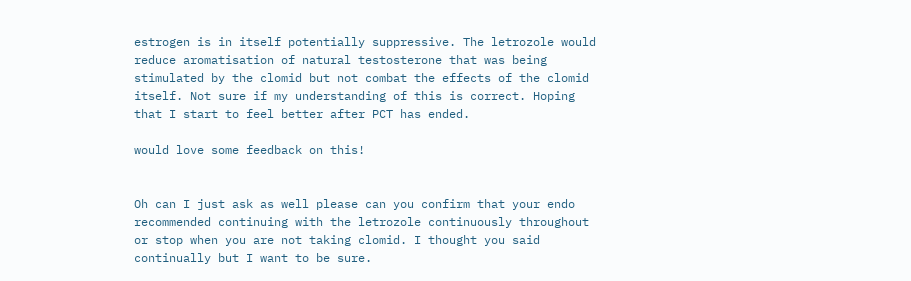estrogen is in itself potentially suppressive. The letrozole would reduce aromatisation of natural testosterone that was being stimulated by the clomid but not combat the effects of the clomid itself. Not sure if my understanding of this is correct. Hoping that I start to feel better after PCT has ended.

would love some feedback on this!


Oh can I just ask as well please can you confirm that your endo recommended continuing with the letrozole continuously throughout or stop when you are not taking clomid. I thought you said continually but I want to be sure.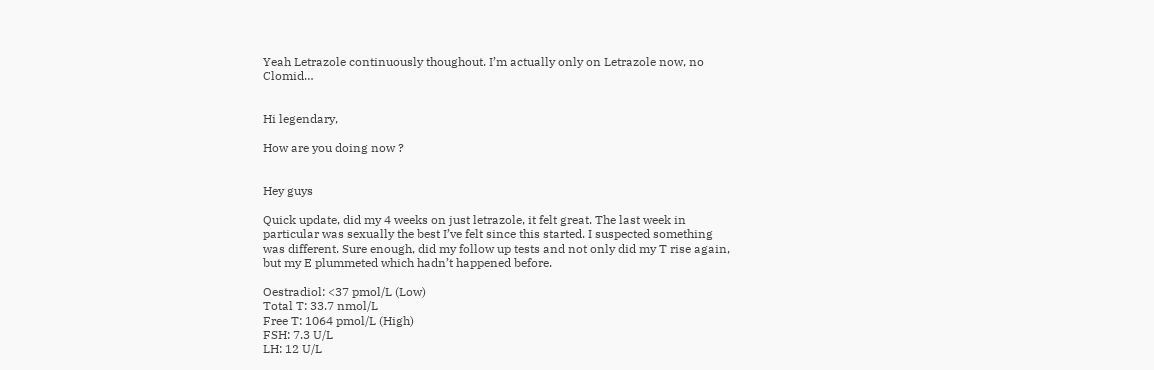Yeah Letrazole continuously thoughout. I’m actually only on Letrazole now, no Clomid…


Hi legendary,

How are you doing now ?


Hey guys

Quick update, did my 4 weeks on just letrazole, it felt great. The last week in particular was sexually the best I’ve felt since this started. I suspected something was different. Sure enough, did my follow up tests and not only did my T rise again, but my E plummeted which hadn’t happened before.

Oestradiol: <37 pmol/L (Low)
Total T: 33.7 nmol/L
Free T: 1064 pmol/L (High)
FSH: 7.3 U/L
LH: 12 U/L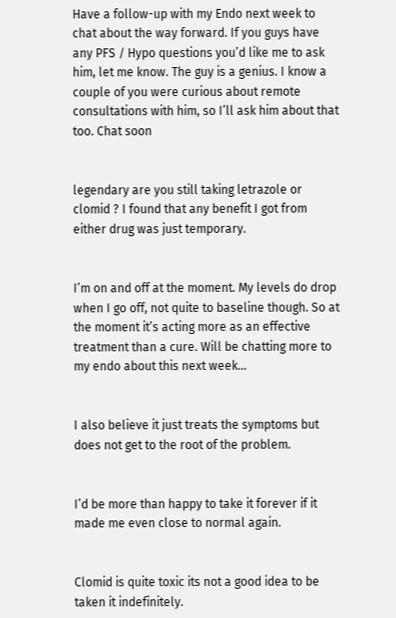Have a follow-up with my Endo next week to chat about the way forward. If you guys have any PFS / Hypo questions you’d like me to ask him, let me know. The guy is a genius. I know a couple of you were curious about remote consultations with him, so I’ll ask him about that too. Chat soon


legendary are you still taking letrazole or clomid ? I found that any benefit I got from either drug was just temporary.


I’m on and off at the moment. My levels do drop when I go off, not quite to baseline though. So at the moment it’s acting more as an effective treatment than a cure. Will be chatting more to my endo about this next week…


I also believe it just treats the symptoms but does not get to the root of the problem.


I’d be more than happy to take it forever if it made me even close to normal again.


Clomid is quite toxic its not a good idea to be taken it indefinitely.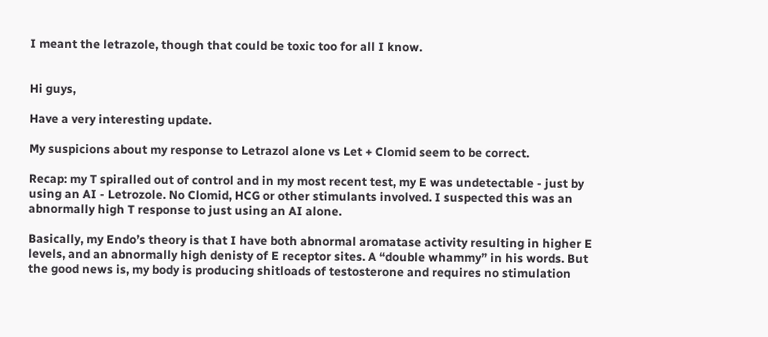I meant the letrazole, though that could be toxic too for all I know.


Hi guys,

Have a very interesting update.

My suspicions about my response to Letrazol alone vs Let + Clomid seem to be correct.

Recap: my T spiralled out of control and in my most recent test, my E was undetectable - just by using an AI - Letrozole. No Clomid, HCG or other stimulants involved. I suspected this was an abnormally high T response to just using an AI alone.

Basically, my Endo’s theory is that I have both abnormal aromatase activity resulting in higher E levels, and an abnormally high denisty of E receptor sites. A “double whammy” in his words. But the good news is, my body is producing shitloads of testosterone and requires no stimulation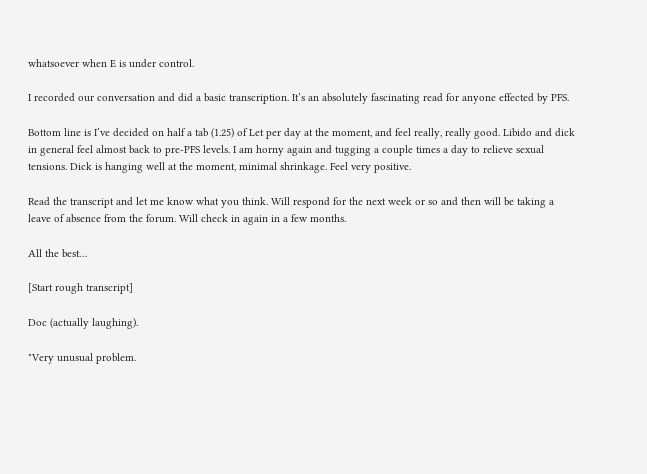whatsoever when E is under control.

I recorded our conversation and did a basic transcription. It’s an absolutely fascinating read for anyone effected by PFS.

Bottom line is I’ve decided on half a tab (1.25) of Let per day at the moment, and feel really, really good. Libido and dick in general feel almost back to pre-PFS levels. I am horny again and tugging a couple times a day to relieve sexual tensions. Dick is hanging well at the moment, minimal shrinkage. Feel very positive.

Read the transcript and let me know what you think. Will respond for the next week or so and then will be taking a leave of absence from the forum. Will check in again in a few months.

All the best…

[Start rough transcript]

Doc (actually laughing).

"Very unusual problem.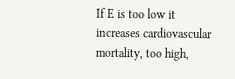If E is too low it increases cardiovascular mortality, too high,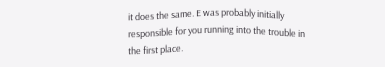it does the same. E was probably initially responsible for you running into the trouble in the first place.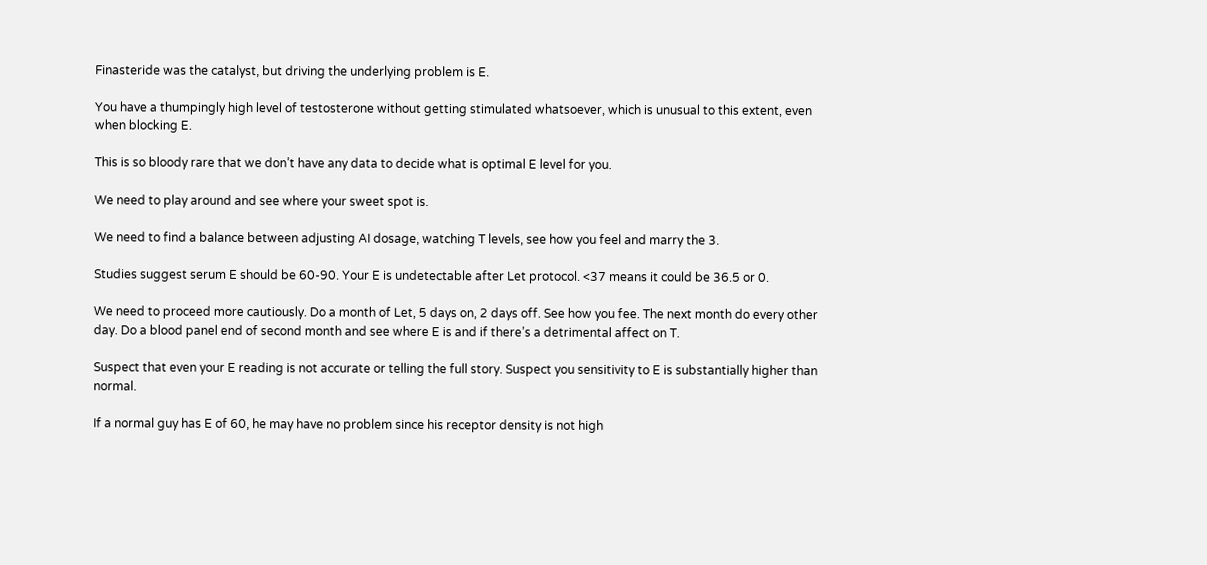Finasteride was the catalyst, but driving the underlying problem is E.

You have a thumpingly high level of testosterone without getting stimulated whatsoever, which is unusual to this extent, even when blocking E.

This is so bloody rare that we don’t have any data to decide what is optimal E level for you.

We need to play around and see where your sweet spot is.

We need to find a balance between adjusting AI dosage, watching T levels, see how you feel and marry the 3.

Studies suggest serum E should be 60-90. Your E is undetectable after Let protocol. <37 means it could be 36.5 or 0.

We need to proceed more cautiously. Do a month of Let, 5 days on, 2 days off. See how you fee. The next month do every other day. Do a blood panel end of second month and see where E is and if there’s a detrimental affect on T.

Suspect that even your E reading is not accurate or telling the full story. Suspect you sensitivity to E is substantially higher than normal.

If a normal guy has E of 60, he may have no problem since his receptor density is not high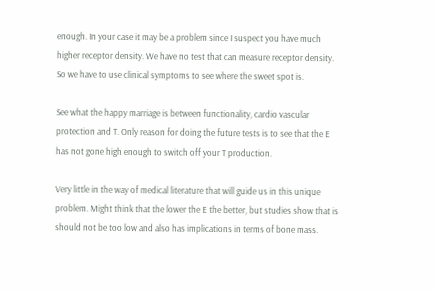enough. In your case it may be a problem since I suspect you have much higher receptor density. We have no test that can measure receptor density. So we have to use clinical symptoms to see where the sweet spot is.

See what the happy marriage is between functionality, cardio vascular protection and T. Only reason for doing the future tests is to see that the E has not gone high enough to switch off your T production.

Very little in the way of medical literature that will guide us in this unique problem. Might think that the lower the E the better, but studies show that is should not be too low and also has implications in terms of bone mass.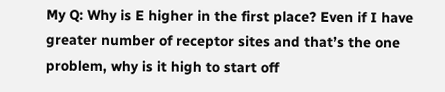My Q: Why is E higher in the first place? Even if I have greater number of receptor sites and that’s the one problem, why is it high to start off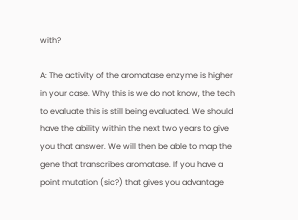with?

A: The activity of the aromatase enzyme is higher in your case. Why this is we do not know, the tech to evaluate this is still being evaluated. We should have the ability within the next two years to give you that answer. We will then be able to map the gene that transcribes aromatase. If you have a point mutation (sic?) that gives you advantage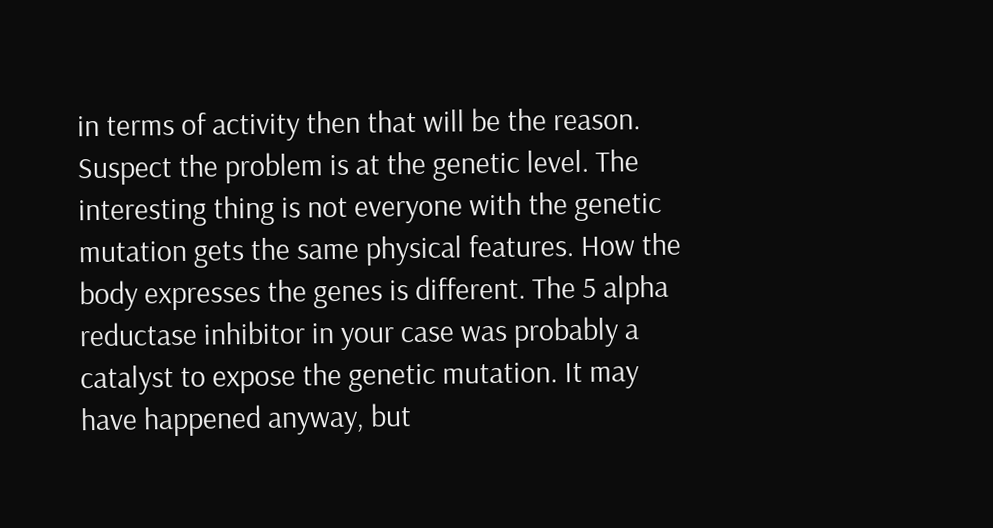in terms of activity then that will be the reason. Suspect the problem is at the genetic level. The interesting thing is not everyone with the genetic mutation gets the same physical features. How the body expresses the genes is different. The 5 alpha reductase inhibitor in your case was probably a catalyst to expose the genetic mutation. It may have happened anyway, but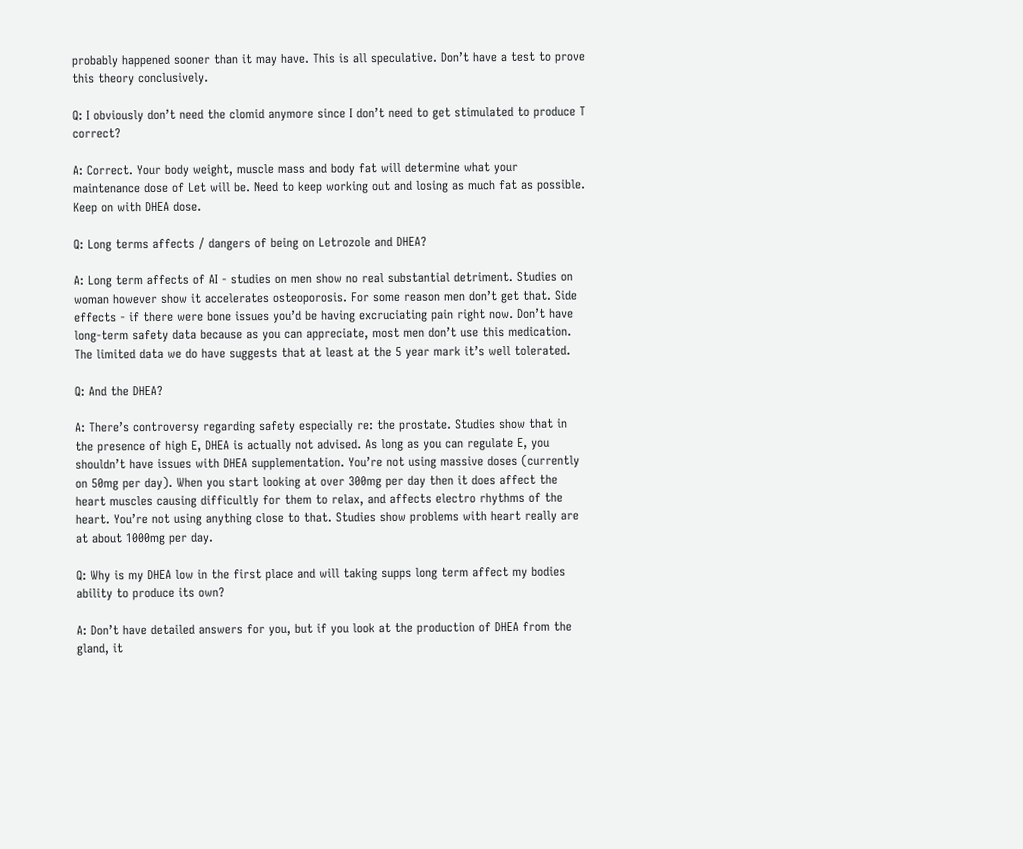probably happened sooner than it may have. This is all speculative. Don’t have a test to prove this theory conclusively.

Q: I obviously don’t need the clomid anymore since I don’t need to get stimulated to produce T correct?

A: Correct. Your body weight, muscle mass and body fat will determine what your maintenance dose of Let will be. Need to keep working out and losing as much fat as possible. Keep on with DHEA dose.

Q: Long terms affects / dangers of being on Letrozole and DHEA?

A: Long term affects of AI - studies on men show no real substantial detriment. Studies on woman however show it accelerates osteoporosis. For some reason men don’t get that. Side effects - if there were bone issues you’d be having excruciating pain right now. Don’t have long-term safety data because as you can appreciate, most men don’t use this medication. The limited data we do have suggests that at least at the 5 year mark it’s well tolerated.

Q: And the DHEA?

A: There’s controversy regarding safety especially re: the prostate. Studies show that in the presence of high E, DHEA is actually not advised. As long as you can regulate E, you shouldn’t have issues with DHEA supplementation. You’re not using massive doses (currently on 50mg per day). When you start looking at over 300mg per day then it does affect the heart muscles causing difficultly for them to relax, and affects electro rhythms of the heart. You’re not using anything close to that. Studies show problems with heart really are at about 1000mg per day.

Q: Why is my DHEA low in the first place and will taking supps long term affect my bodies ability to produce its own?

A: Don’t have detailed answers for you, but if you look at the production of DHEA from the gland, it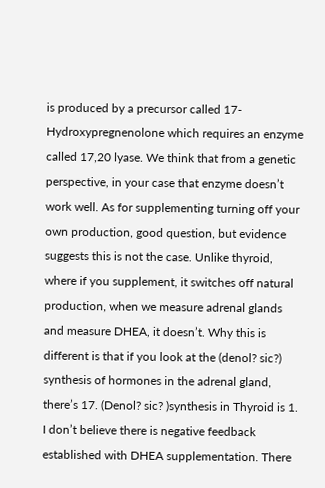is produced by a precursor called 17-Hydroxypregnenolone which requires an enzyme called 17,20 lyase. We think that from a genetic perspective, in your case that enzyme doesn’t work well. As for supplementing turning off your own production, good question, but evidence suggests this is not the case. Unlike thyroid, where if you supplement, it switches off natural production, when we measure adrenal glands and measure DHEA, it doesn’t. Why this is different is that if you look at the (denol? sic?) synthesis of hormones in the adrenal gland, there’s 17. (Denol? sic? )synthesis in Thyroid is 1. I don’t believe there is negative feedback established with DHEA supplementation. There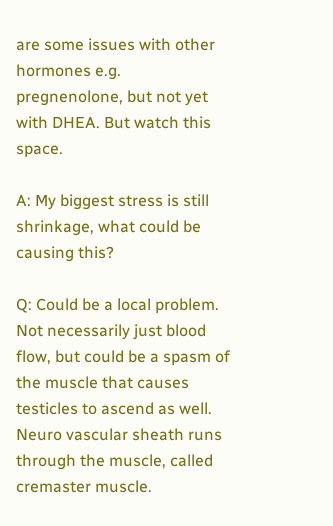are some issues with other hormones e.g. pregnenolone, but not yet with DHEA. But watch this space.

A: My biggest stress is still shrinkage, what could be causing this?

Q: Could be a local problem. Not necessarily just blood flow, but could be a spasm of the muscle that causes testicles to ascend as well. Neuro vascular sheath runs through the muscle, called cremaster muscle.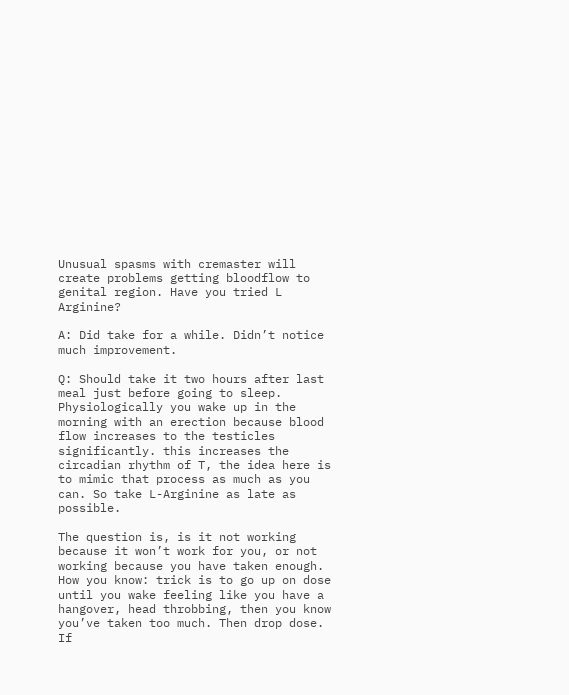Unusual spasms with cremaster will create problems getting bloodflow to genital region. Have you tried L Arginine?

A: Did take for a while. Didn’t notice much improvement.

Q: Should take it two hours after last meal just before going to sleep. Physiologically you wake up in the morning with an erection because blood flow increases to the testicles significantly. this increases the circadian rhythm of T, the idea here is to mimic that process as much as you can. So take L-Arginine as late as possible.

The question is, is it not working because it won’t work for you, or not working because you have taken enough. How you know: trick is to go up on dose until you wake feeling like you have a hangover, head throbbing, then you know you’ve taken too much. Then drop dose. If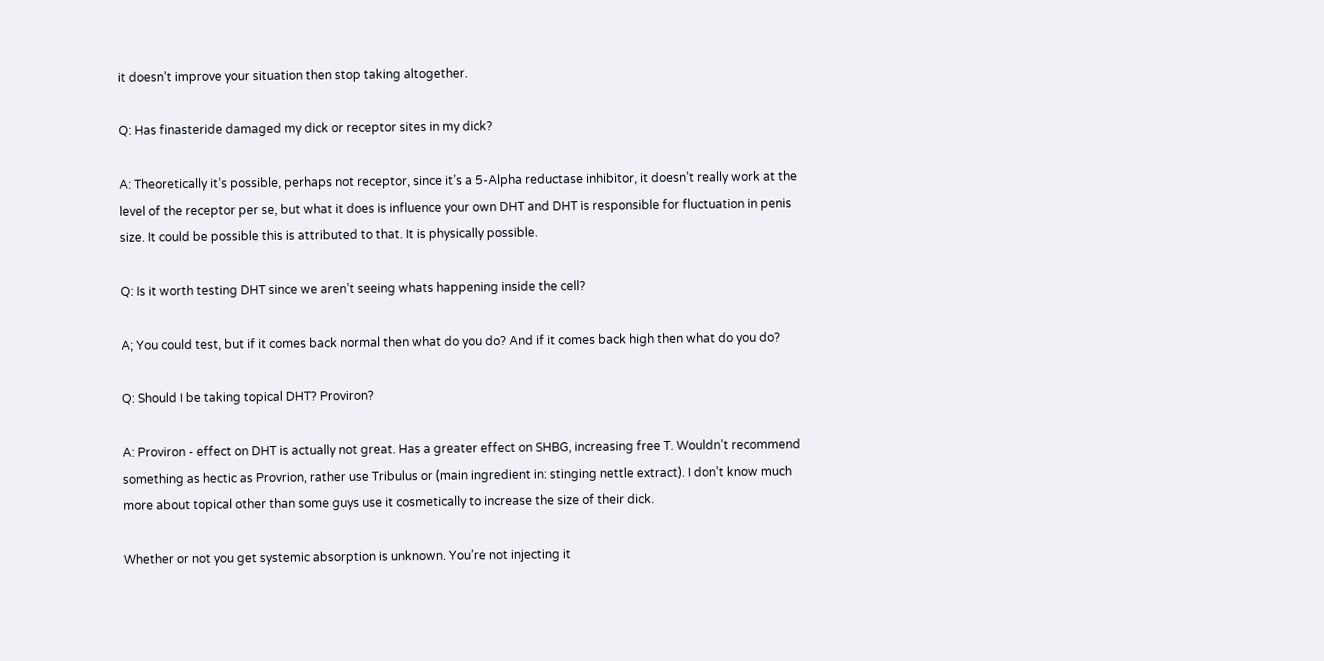it doesn’t improve your situation then stop taking altogether.

Q: Has finasteride damaged my dick or receptor sites in my dick?

A: Theoretically it’s possible, perhaps not receptor, since it’s a 5-Alpha reductase inhibitor, it doesn’t really work at the level of the receptor per se, but what it does is influence your own DHT and DHT is responsible for fluctuation in penis size. It could be possible this is attributed to that. It is physically possible.

Q: Is it worth testing DHT since we aren’t seeing whats happening inside the cell?

A; You could test, but if it comes back normal then what do you do? And if it comes back high then what do you do?

Q: Should I be taking topical DHT? Proviron?

A: Proviron - effect on DHT is actually not great. Has a greater effect on SHBG, increasing free T. Wouldn’t recommend something as hectic as Provrion, rather use Tribulus or (main ingredient in: stinging nettle extract). I don’t know much more about topical other than some guys use it cosmetically to increase the size of their dick.

Whether or not you get systemic absorption is unknown. You’re not injecting it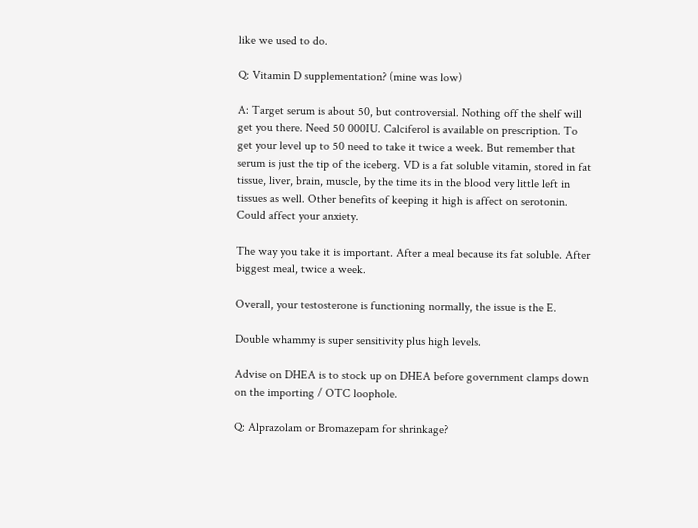like we used to do.

Q: Vitamin D supplementation? (mine was low)

A: Target serum is about 50, but controversial. Nothing off the shelf will get you there. Need 50 000IU. Calciferol is available on prescription. To get your level up to 50 need to take it twice a week. But remember that serum is just the tip of the iceberg. VD is a fat soluble vitamin, stored in fat tissue, liver, brain, muscle, by the time its in the blood very little left in tissues as well. Other benefits of keeping it high is affect on serotonin. Could affect your anxiety.

The way you take it is important. After a meal because its fat soluble. After biggest meal, twice a week.

Overall, your testosterone is functioning normally, the issue is the E.

Double whammy is super sensitivity plus high levels.

Advise on DHEA is to stock up on DHEA before government clamps down on the importing / OTC loophole.

Q: Alprazolam or Bromazepam for shrinkage?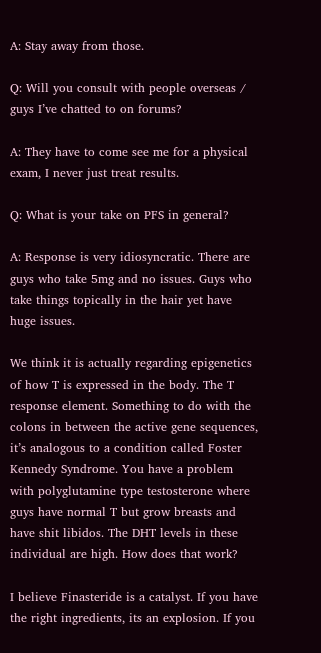A: Stay away from those.

Q: Will you consult with people overseas / guys I’ve chatted to on forums?

A: They have to come see me for a physical exam, I never just treat results.

Q: What is your take on PFS in general?

A: Response is very idiosyncratic. There are guys who take 5mg and no issues. Guys who take things topically in the hair yet have huge issues.

We think it is actually regarding epigenetics of how T is expressed in the body. The T response element. Something to do with the colons in between the active gene sequences, it’s analogous to a condition called Foster Kennedy Syndrome. You have a problem with polyglutamine type testosterone where guys have normal T but grow breasts and have shit libidos. The DHT levels in these individual are high. How does that work?

I believe Finasteride is a catalyst. If you have the right ingredients, its an explosion. If you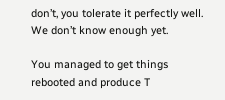don’t, you tolerate it perfectly well. We don’t know enough yet.

You managed to get things rebooted and produce T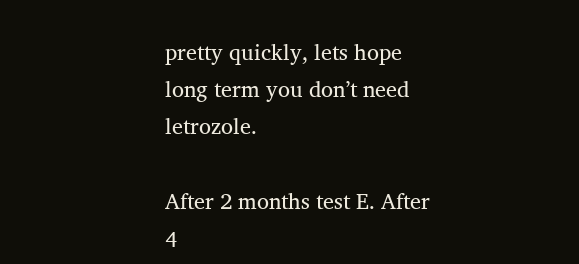pretty quickly, lets hope long term you don’t need letrozole.

After 2 months test E. After 4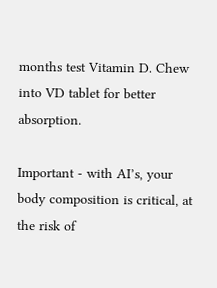months test Vitamin D. Chew into VD tablet for better absorption.

Important - with AI’s, your body composition is critical, at the risk of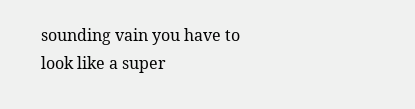sounding vain you have to look like a super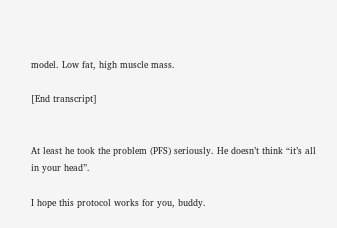model. Low fat, high muscle mass.

[End transcript]


At least he took the problem (PFS) seriously. He doesn’t think “it’s all in your head”.

I hope this protocol works for you, buddy.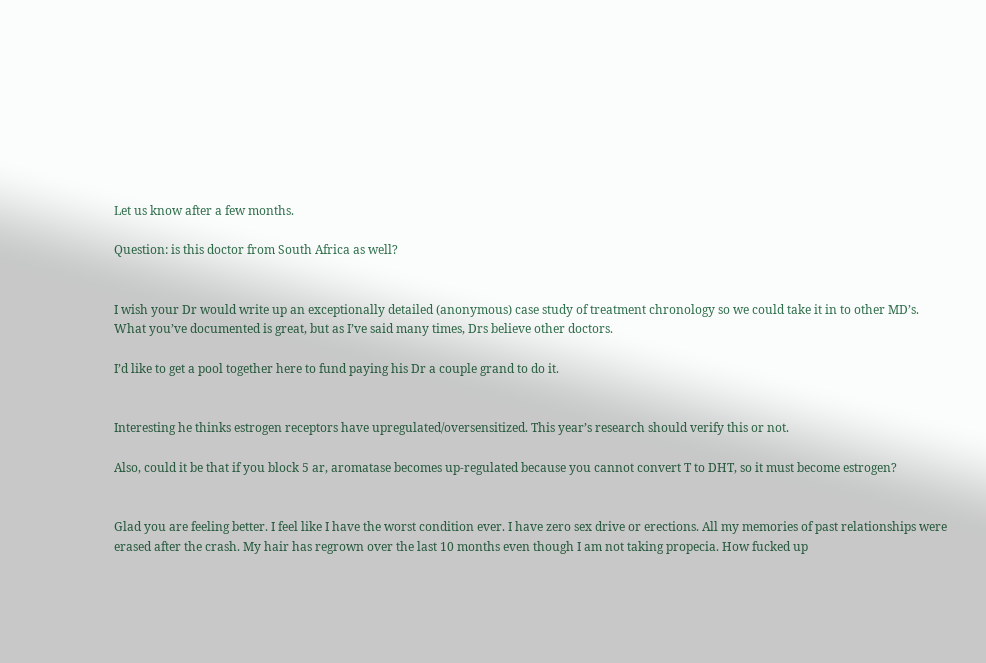Let us know after a few months.

Question: is this doctor from South Africa as well?


I wish your Dr would write up an exceptionally detailed (anonymous) case study of treatment chronology so we could take it in to other MD’s. What you’ve documented is great, but as I’ve said many times, Drs believe other doctors.

I’d like to get a pool together here to fund paying his Dr a couple grand to do it.


Interesting he thinks estrogen receptors have upregulated/oversensitized. This year’s research should verify this or not.

Also, could it be that if you block 5 ar, aromatase becomes up-regulated because you cannot convert T to DHT, so it must become estrogen?


Glad you are feeling better. I feel like I have the worst condition ever. I have zero sex drive or erections. All my memories of past relationships were erased after the crash. My hair has regrown over the last 10 months even though I am not taking propecia. How fucked up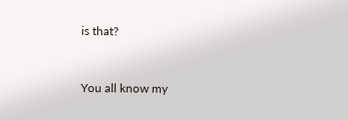is that?


You all know my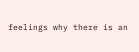feelings why there is an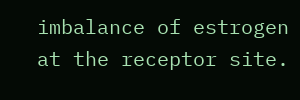imbalance of estrogen at the receptor site.